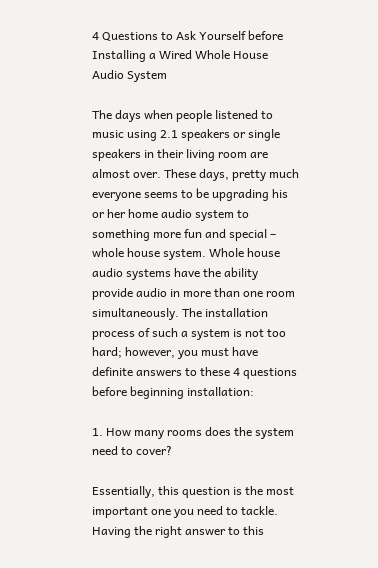4 Questions to Ask Yourself before Installing a Wired Whole House Audio System

The days when people listened to music using 2.1 speakers or single speakers in their living room are almost over. These days, pretty much everyone seems to be upgrading his or her home audio system to something more fun and special – whole house system. Whole house audio systems have the ability provide audio in more than one room simultaneously. The installation process of such a system is not too hard; however, you must have definite answers to these 4 questions before beginning installation:

1. How many rooms does the system need to cover?

Essentially, this question is the most important one you need to tackle. Having the right answer to this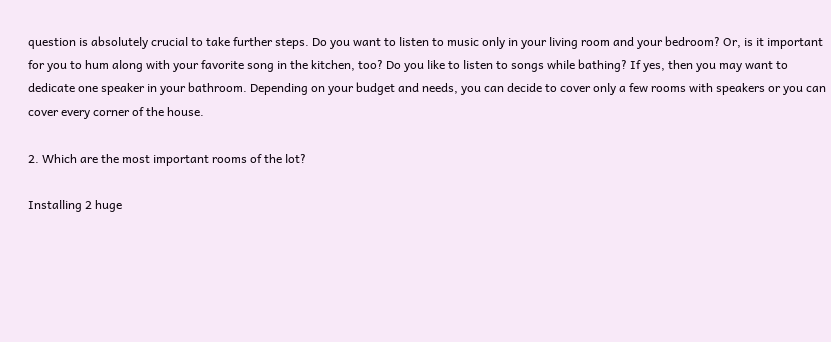question is absolutely crucial to take further steps. Do you want to listen to music only in your living room and your bedroom? Or, is it important for you to hum along with your favorite song in the kitchen, too? Do you like to listen to songs while bathing? If yes, then you may want to dedicate one speaker in your bathroom. Depending on your budget and needs, you can decide to cover only a few rooms with speakers or you can cover every corner of the house.

2. Which are the most important rooms of the lot?

Installing 2 huge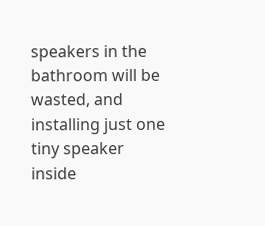speakers in the bathroom will be wasted, and installing just one tiny speaker inside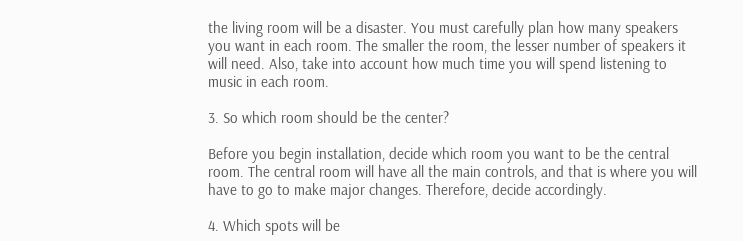the living room will be a disaster. You must carefully plan how many speakers you want in each room. The smaller the room, the lesser number of speakers it will need. Also, take into account how much time you will spend listening to music in each room.

3. So which room should be the center?

Before you begin installation, decide which room you want to be the central room. The central room will have all the main controls, and that is where you will have to go to make major changes. Therefore, decide accordingly.

4. Which spots will be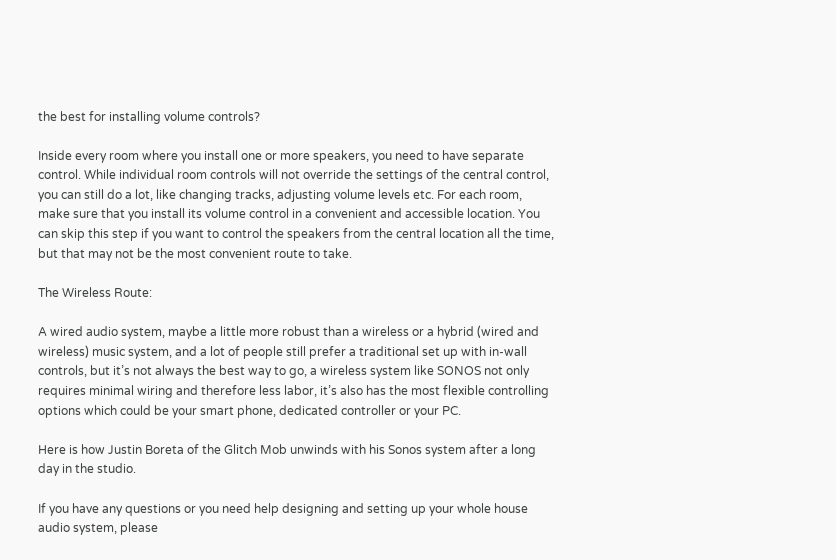the best for installing volume controls?

Inside every room where you install one or more speakers, you need to have separate control. While individual room controls will not override the settings of the central control, you can still do a lot, like changing tracks, adjusting volume levels etc. For each room, make sure that you install its volume control in a convenient and accessible location. You can skip this step if you want to control the speakers from the central location all the time, but that may not be the most convenient route to take.

The Wireless Route:

A wired audio system, maybe a little more robust than a wireless or a hybrid (wired and wireless) music system, and a lot of people still prefer a traditional set up with in-wall controls, but it’s not always the best way to go, a wireless system like SONOS not only requires minimal wiring and therefore less labor, it’s also has the most flexible controlling options which could be your smart phone, dedicated controller or your PC.

Here is how Justin Boreta of the Glitch Mob unwinds with his Sonos system after a long day in the studio.

If you have any questions or you need help designing and setting up your whole house audio system, please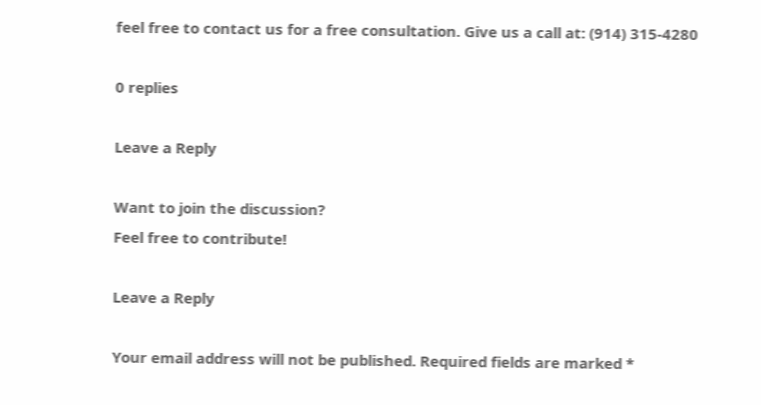feel free to contact us for a free consultation. Give us a call at: (914) 315-4280

0 replies

Leave a Reply

Want to join the discussion?
Feel free to contribute!

Leave a Reply

Your email address will not be published. Required fields are marked *